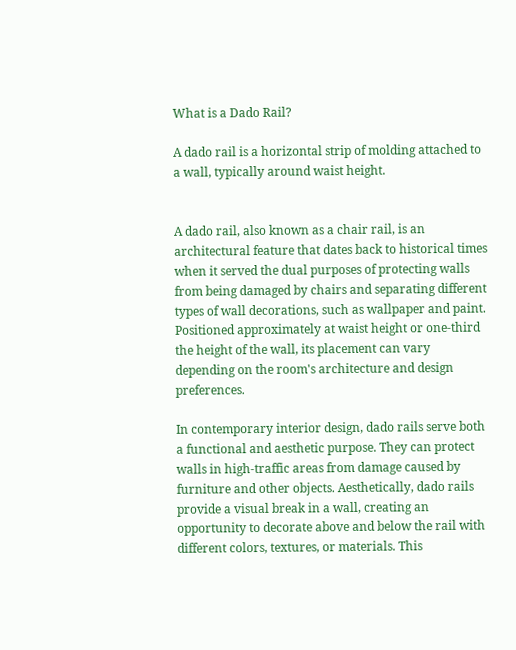What is a Dado Rail?

A dado rail is a horizontal strip of molding attached to a wall, typically around waist height.


A dado rail, also known as a chair rail, is an architectural feature that dates back to historical times when it served the dual purposes of protecting walls from being damaged by chairs and separating different types of wall decorations, such as wallpaper and paint. Positioned approximately at waist height or one-third the height of the wall, its placement can vary depending on the room's architecture and design preferences.

In contemporary interior design, dado rails serve both a functional and aesthetic purpose. They can protect walls in high-traffic areas from damage caused by furniture and other objects. Aesthetically, dado rails provide a visual break in a wall, creating an opportunity to decorate above and below the rail with different colors, textures, or materials. This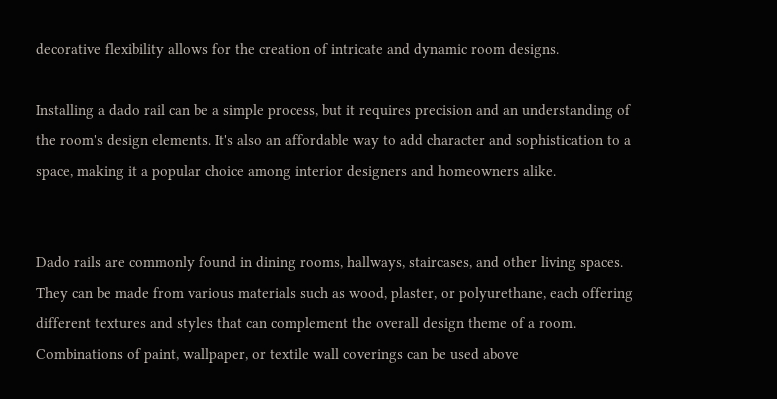decorative flexibility allows for the creation of intricate and dynamic room designs.

Installing a dado rail can be a simple process, but it requires precision and an understanding of the room's design elements. It's also an affordable way to add character and sophistication to a space, making it a popular choice among interior designers and homeowners alike.


Dado rails are commonly found in dining rooms, hallways, staircases, and other living spaces. They can be made from various materials such as wood, plaster, or polyurethane, each offering different textures and styles that can complement the overall design theme of a room. Combinations of paint, wallpaper, or textile wall coverings can be used above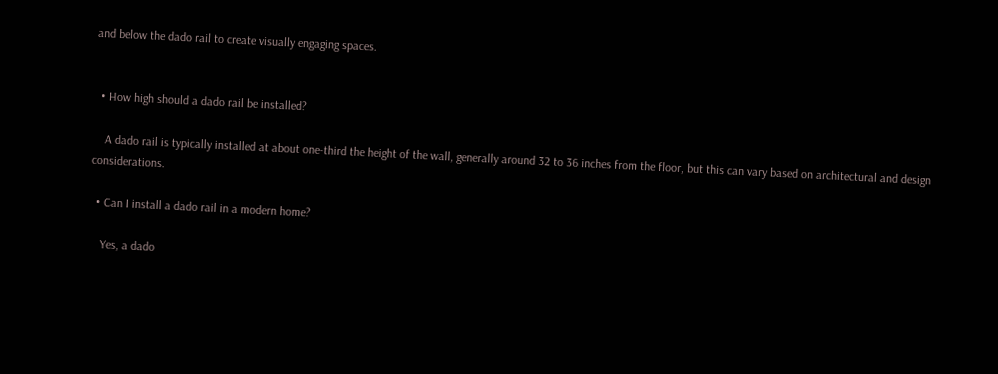and below the dado rail to create visually engaging spaces.


  • How high should a dado rail be installed?

    A dado rail is typically installed at about one-third the height of the wall, generally around 32 to 36 inches from the floor, but this can vary based on architectural and design considerations.

  • Can I install a dado rail in a modern home?

    Yes, a dado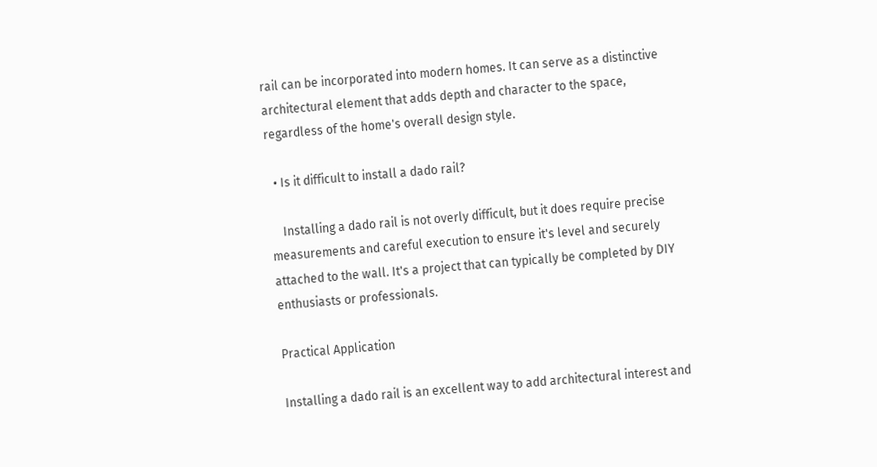rail can be incorporated into modern homes. It can serve as a distinctive architectural element that adds depth and character to the space, regardless of the home's overall design style.

  • Is it difficult to install a dado rail?

    Installing a dado rail is not overly difficult, but it does require precise measurements and careful execution to ensure it's level and securely attached to the wall. It's a project that can typically be completed by DIY enthusiasts or professionals.

Practical Application

Installing a dado rail is an excellent way to add architectural interest and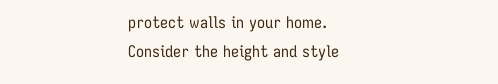protect walls in your home. Consider the height and style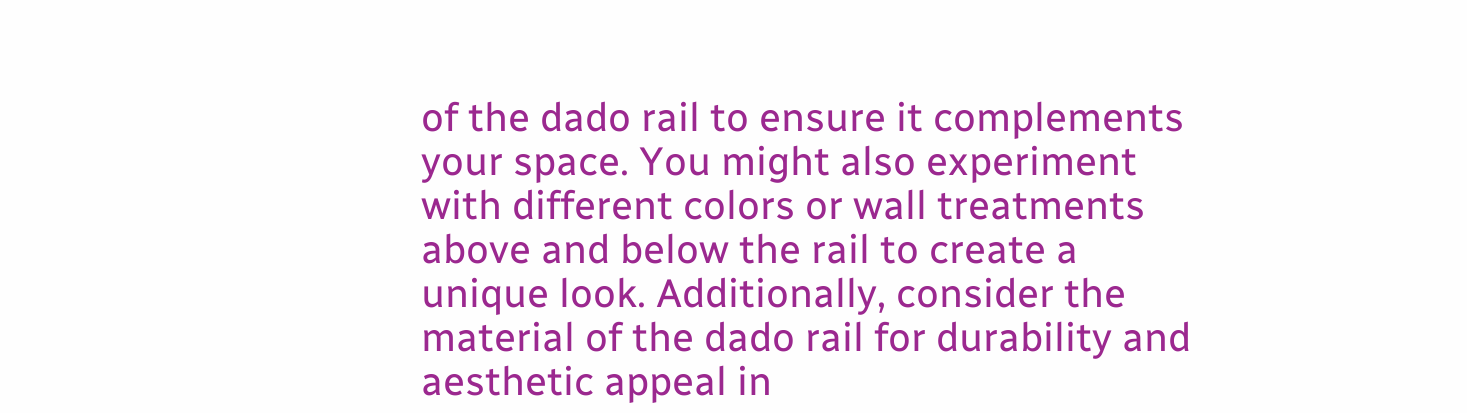of the dado rail to ensure it complements your space. You might also experiment with different colors or wall treatments above and below the rail to create a unique look. Additionally, consider the material of the dado rail for durability and aesthetic appeal in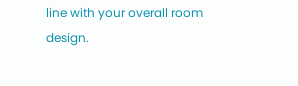line with your overall room design.